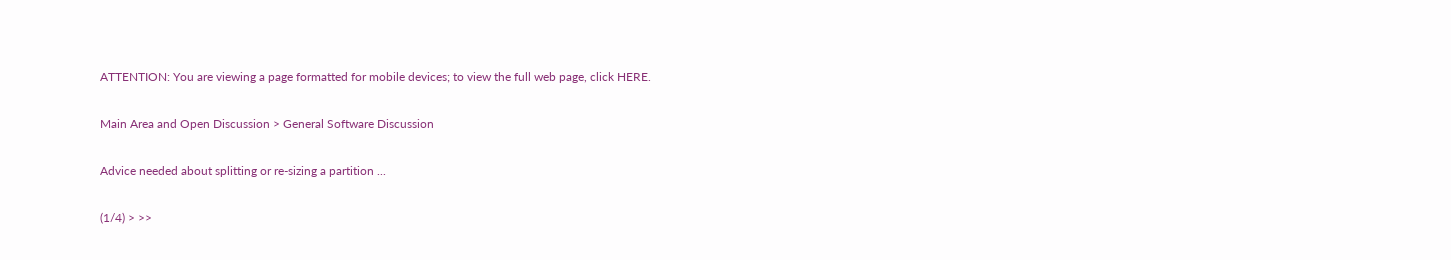ATTENTION: You are viewing a page formatted for mobile devices; to view the full web page, click HERE.

Main Area and Open Discussion > General Software Discussion

Advice needed about splitting or re-sizing a partition ...

(1/4) > >>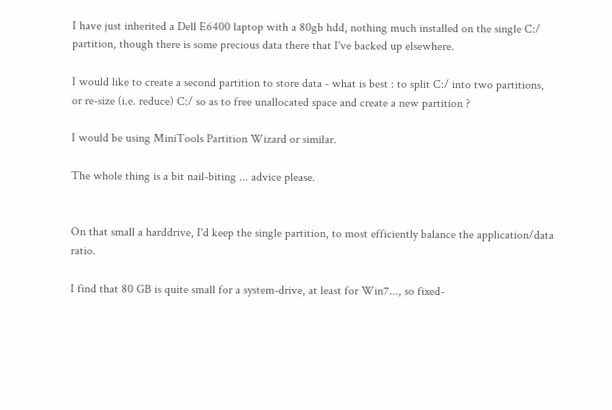I have just inherited a Dell E6400 laptop with a 80gb hdd, nothing much installed on the single C:/ partition, though there is some precious data there that I've backed up elsewhere.

I would like to create a second partition to store data - what is best : to split C:/ into two partitions, or re-size (i.e. reduce) C:/ so as to free unallocated space and create a new partition ?

I would be using MiniTools Partition Wizard or similar.

The whole thing is a bit nail-biting ... advice please.


On that small a harddrive, I'd keep the single partition, to most efficiently balance the application/data ratio.

I find that 80 GB is quite small for a system-drive, at least for Win7..., so fixed-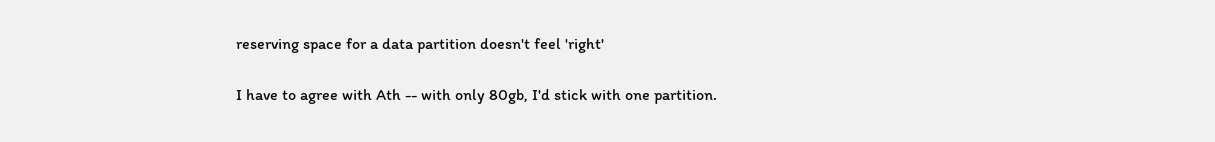reserving space for a data partition doesn't feel 'right'

I have to agree with Ath -- with only 80gb, I'd stick with one partition.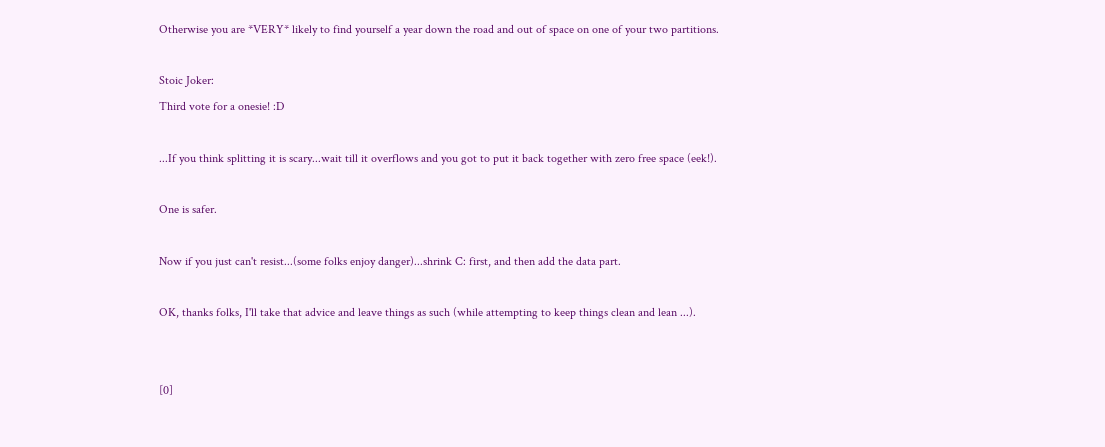Otherwise you are *VERY* likely to find yourself a year down the road and out of space on one of your two partitions.

Stoic Joker:
Third vote for a onesie! :D

...If you think splitting it is scary...wait till it overflows and you got to put it back together with zero free space (eek!).

One is safer.

Now if you just can't resist...(some folks enjoy danger)...shrink C: first, and then add the data part.

OK, thanks folks, I'll take that advice and leave things as such (while attempting to keep things clean and lean ...).


[0]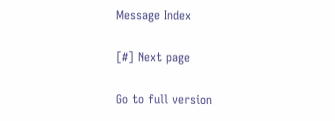Message Index

[#] Next page

Go to full version